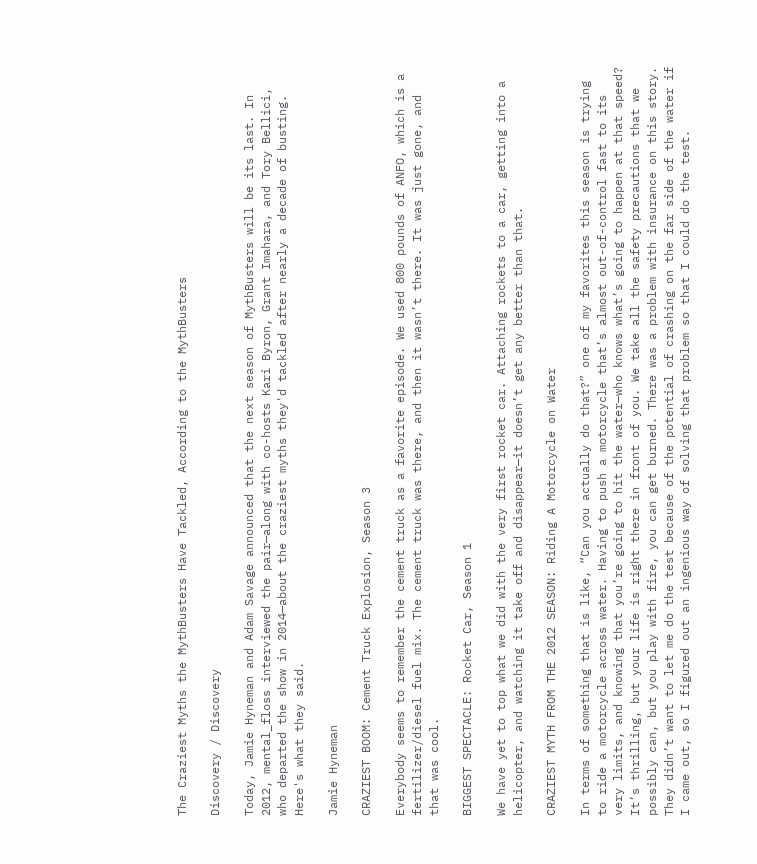The Craziest Myths the MythBusters Have Tackled, According to the MythBusters

Discovery / Discovery

Today, Jamie Hyneman and Adam Savage announced that the next season of MythBusters will be its last. In 2012, mental_floss interviewed the pair—along with co-hosts Kari Byron, Grant Imahara, and Tory Bellici, who departed the show in 2014—about the craziest myths they'd tackled after nearly a decade of busting. Here's what they said.

Jamie Hyneman

CRAZIEST BOOM: Cement Truck Explosion, Season 3

Everybody seems to remember the cement truck as a favorite episode. We used 800 pounds of ANFO, which is a fertilizer/diesel fuel mix. The cement truck was there, and then it wasn’t there. It was just gone, and that was cool.

BIGGEST SPECTACLE: Rocket Car, Season 1

We have yet to top what we did with the very first rocket car. Attaching rockets to a car, getting into a helicopter, and watching it take off and disappear—it doesn’t get any better than that.

CRAZIEST MYTH FROM THE 2012 SEASON: Riding A Motorcycle on Water

In terms of something that is like, “Can you actually do that?” one of my favorites this season is trying to ride a motorcycle across water. Having to push a motorcycle that’s almost out-of-control fast to its very limits, and knowing that you’re going to hit the water—who knows what’s going to happen at that speed? It’s thrilling, but your life is right there in front of you. We take all the safety precautions that we possibly can, but you play with fire, you can get burned. There was a problem with insurance on this story. They didn’t want to let me do the test because of the potential of crashing on the far side of the water if I came out, so I figured out an ingenious way of solving that problem so that I could do the test.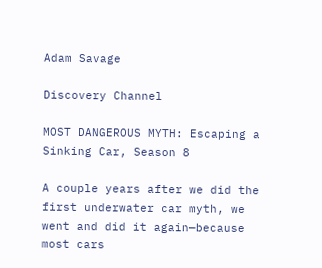Adam Savage

Discovery Channel

MOST DANGEROUS MYTH: Escaping a Sinking Car, Season 8

A couple years after we did the first underwater car myth, we went and did it again—because most cars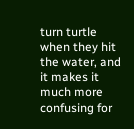turn turtle when they hit the water, and it makes it much more confusing for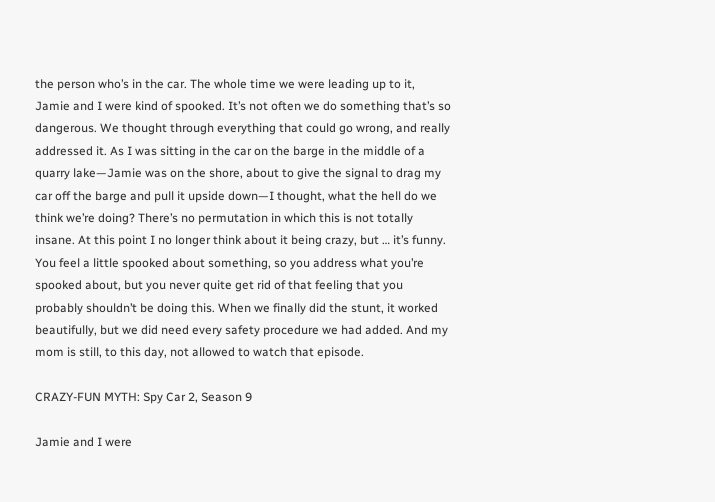the person who’s in the car. The whole time we were leading up to it, Jamie and I were kind of spooked. It’s not often we do something that’s so dangerous. We thought through everything that could go wrong, and really addressed it. As I was sitting in the car on the barge in the middle of a quarry lake—Jamie was on the shore, about to give the signal to drag my car off the barge and pull it upside down—I thought, what the hell do we think we’re doing? There’s no permutation in which this is not totally insane. At this point I no longer think about it being crazy, but … it’s funny. You feel a little spooked about something, so you address what you’re spooked about, but you never quite get rid of that feeling that you probably shouldn’t be doing this. When we finally did the stunt, it worked beautifully, but we did need every safety procedure we had added. And my mom is still, to this day, not allowed to watch that episode.

CRAZY-FUN MYTH: Spy Car 2, Season 9

Jamie and I were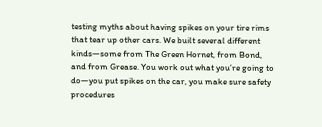testing myths about having spikes on your tire rims that tear up other cars. We built several different kinds—some from The Green Hornet, from Bond, and from Grease. You work out what you’re going to do—you put spikes on the car, you make sure safety procedures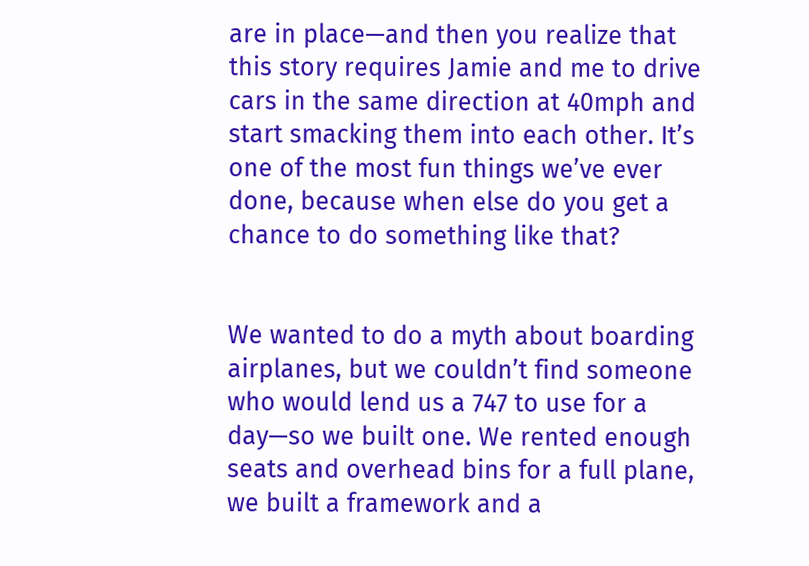are in place—and then you realize that this story requires Jamie and me to drive cars in the same direction at 40mph and start smacking them into each other. It’s one of the most fun things we’ve ever done, because when else do you get a chance to do something like that?


We wanted to do a myth about boarding airplanes, but we couldn’t find someone who would lend us a 747 to use for a day—so we built one. We rented enough seats and overhead bins for a full plane, we built a framework and a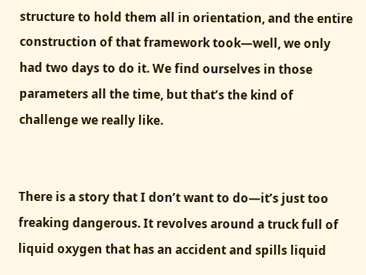structure to hold them all in orientation, and the entire construction of that framework took—well, we only had two days to do it. We find ourselves in those parameters all the time, but that’s the kind of challenge we really like.


There is a story that I don’t want to do—it’s just too freaking dangerous. It revolves around a truck full of liquid oxygen that has an accident and spills liquid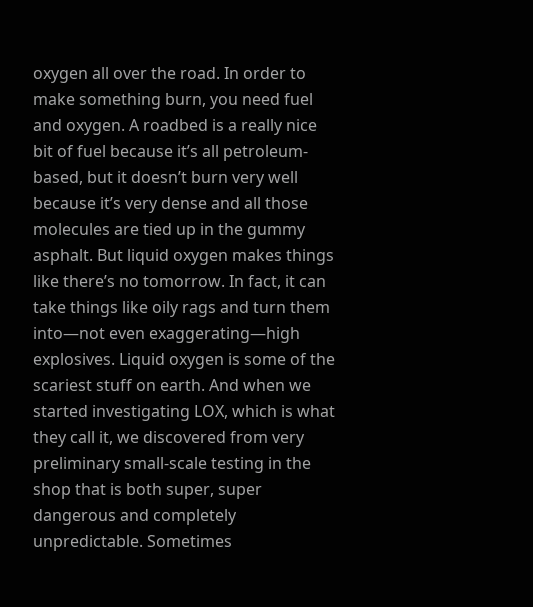oxygen all over the road. In order to make something burn, you need fuel and oxygen. A roadbed is a really nice bit of fuel because it’s all petroleum-based, but it doesn’t burn very well because it’s very dense and all those molecules are tied up in the gummy asphalt. But liquid oxygen makes things like there’s no tomorrow. In fact, it can take things like oily rags and turn them into—not even exaggerating—high explosives. Liquid oxygen is some of the scariest stuff on earth. And when we started investigating LOX, which is what they call it, we discovered from very preliminary small-scale testing in the shop that is both super, super dangerous and completely unpredictable. Sometimes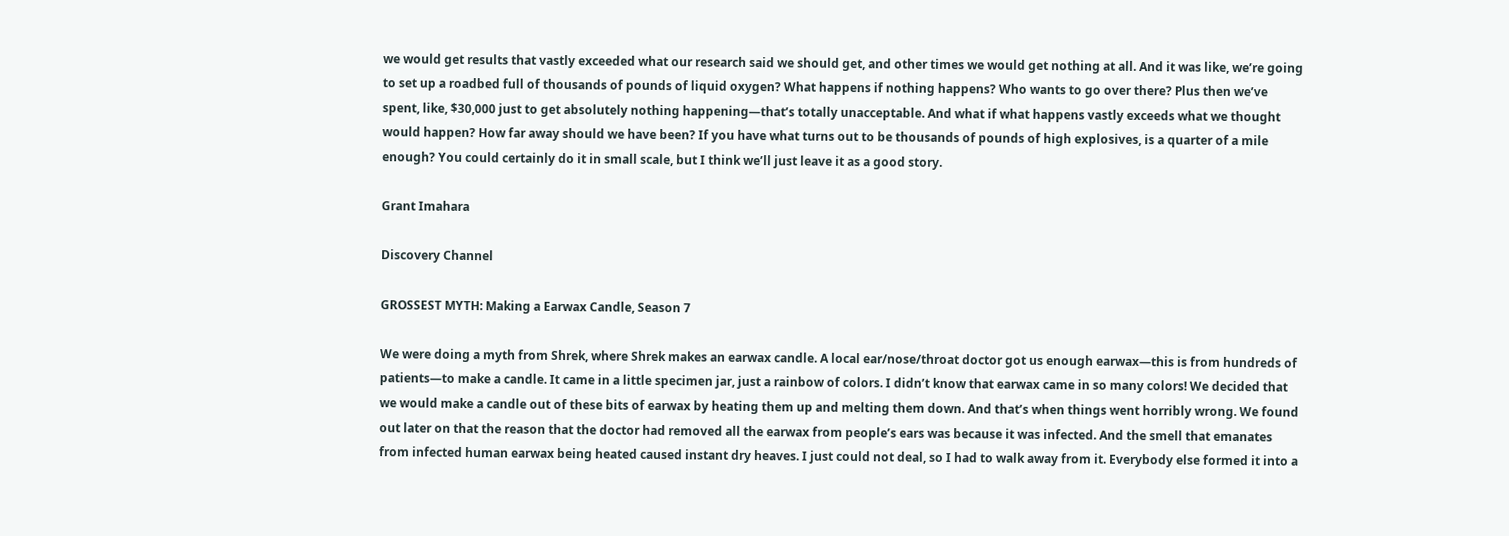we would get results that vastly exceeded what our research said we should get, and other times we would get nothing at all. And it was like, we’re going to set up a roadbed full of thousands of pounds of liquid oxygen? What happens if nothing happens? Who wants to go over there? Plus then we’ve spent, like, $30,000 just to get absolutely nothing happening—that’s totally unacceptable. And what if what happens vastly exceeds what we thought would happen? How far away should we have been? If you have what turns out to be thousands of pounds of high explosives, is a quarter of a mile enough? You could certainly do it in small scale, but I think we’ll just leave it as a good story.

Grant Imahara

Discovery Channel

GROSSEST MYTH: Making a Earwax Candle, Season 7

We were doing a myth from Shrek, where Shrek makes an earwax candle. A local ear/nose/throat doctor got us enough earwax—this is from hundreds of patients—to make a candle. It came in a little specimen jar, just a rainbow of colors. I didn’t know that earwax came in so many colors! We decided that we would make a candle out of these bits of earwax by heating them up and melting them down. And that’s when things went horribly wrong. We found out later on that the reason that the doctor had removed all the earwax from people’s ears was because it was infected. And the smell that emanates from infected human earwax being heated caused instant dry heaves. I just could not deal, so I had to walk away from it. Everybody else formed it into a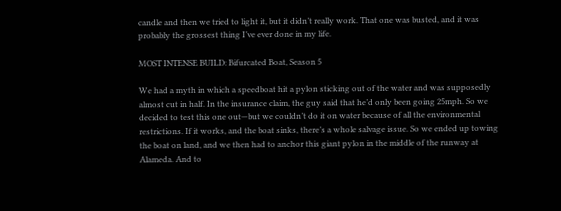candle and then we tried to light it, but it didn’t really work. That one was busted, and it was probably the grossest thing I’ve ever done in my life.

MOST INTENSE BUILD: Bifurcated Boat, Season 5

We had a myth in which a speedboat hit a pylon sticking out of the water and was supposedly almost cut in half. In the insurance claim, the guy said that he’d only been going 25mph. So we decided to test this one out—but we couldn’t do it on water because of all the environmental restrictions. If it works, and the boat sinks, there’s a whole salvage issue. So we ended up towing the boat on land, and we then had to anchor this giant pylon in the middle of the runway at Alameda. And to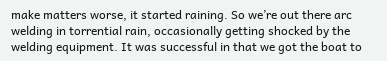make matters worse, it started raining. So we’re out there arc welding in torrential rain, occasionally getting shocked by the welding equipment. It was successful in that we got the boat to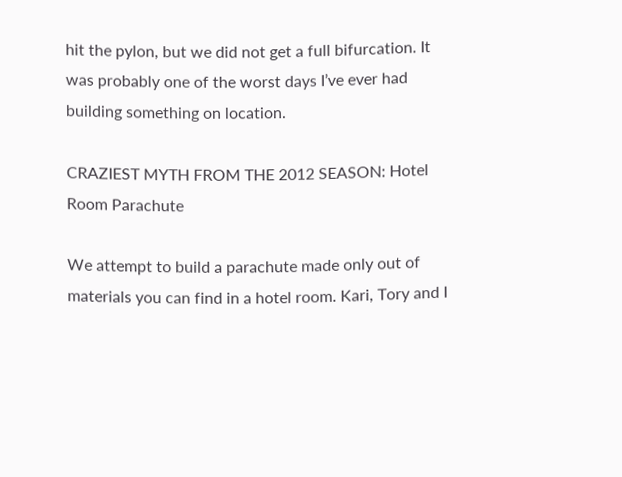hit the pylon, but we did not get a full bifurcation. It was probably one of the worst days I’ve ever had building something on location.

CRAZIEST MYTH FROM THE 2012 SEASON: Hotel Room Parachute

We attempt to build a parachute made only out of materials you can find in a hotel room. Kari, Tory and I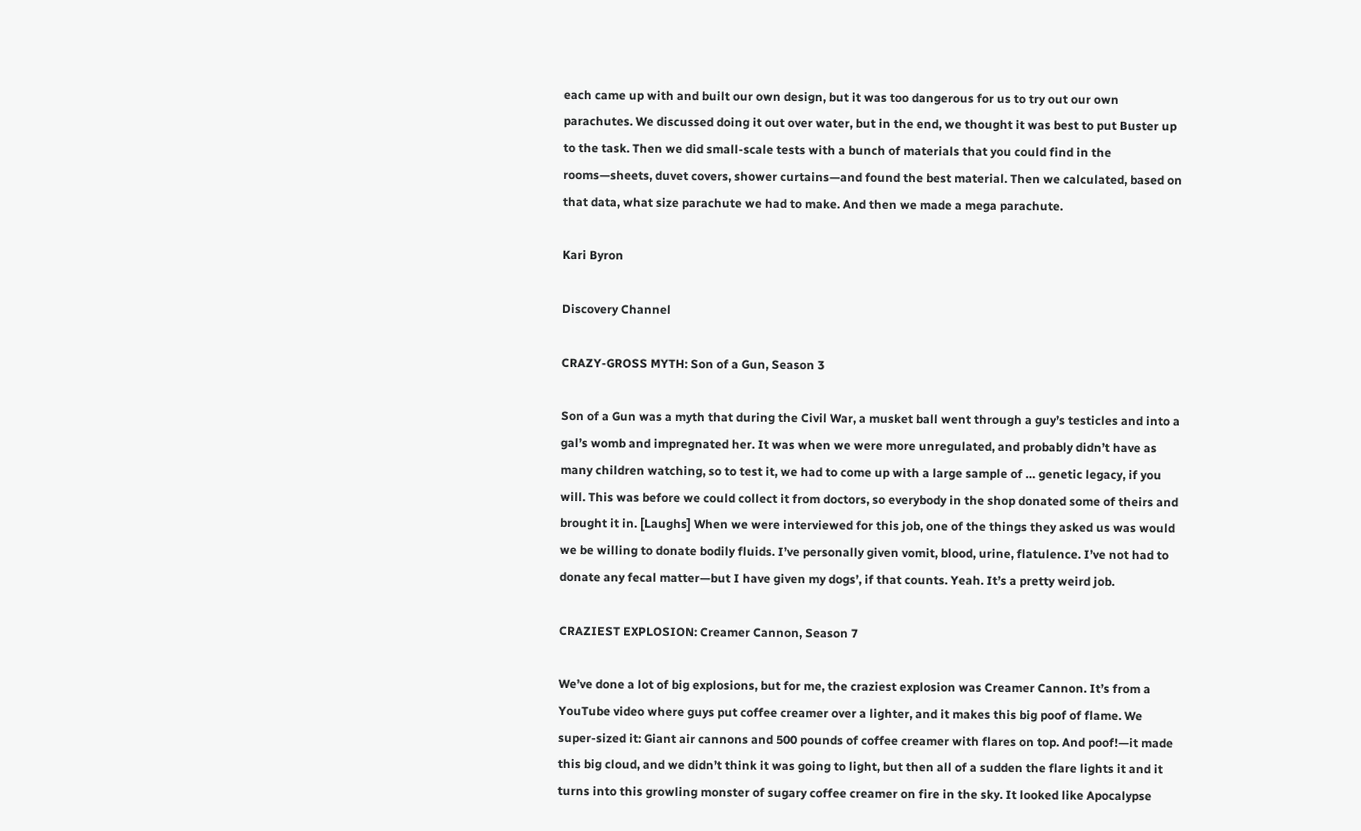each came up with and built our own design, but it was too dangerous for us to try out our own parachutes. We discussed doing it out over water, but in the end, we thought it was best to put Buster up to the task. Then we did small-scale tests with a bunch of materials that you could find in the rooms—sheets, duvet covers, shower curtains—and found the best material. Then we calculated, based on that data, what size parachute we had to make. And then we made a mega parachute.

Kari Byron

Discovery Channel

CRAZY-GROSS MYTH: Son of a Gun, Season 3

Son of a Gun was a myth that during the Civil War, a musket ball went through a guy’s testicles and into a gal’s womb and impregnated her. It was when we were more unregulated, and probably didn’t have as many children watching, so to test it, we had to come up with a large sample of … genetic legacy, if you will. This was before we could collect it from doctors, so everybody in the shop donated some of theirs and brought it in. [Laughs] When we were interviewed for this job, one of the things they asked us was would we be willing to donate bodily fluids. I’ve personally given vomit, blood, urine, flatulence. I’ve not had to donate any fecal matter—but I have given my dogs’, if that counts. Yeah. It’s a pretty weird job.

CRAZIEST EXPLOSION: Creamer Cannon, Season 7

We’ve done a lot of big explosions, but for me, the craziest explosion was Creamer Cannon. It’s from a YouTube video where guys put coffee creamer over a lighter, and it makes this big poof of flame. We super-sized it: Giant air cannons and 500 pounds of coffee creamer with flares on top. And poof!—it made this big cloud, and we didn’t think it was going to light, but then all of a sudden the flare lights it and it turns into this growling monster of sugary coffee creamer on fire in the sky. It looked like Apocalypse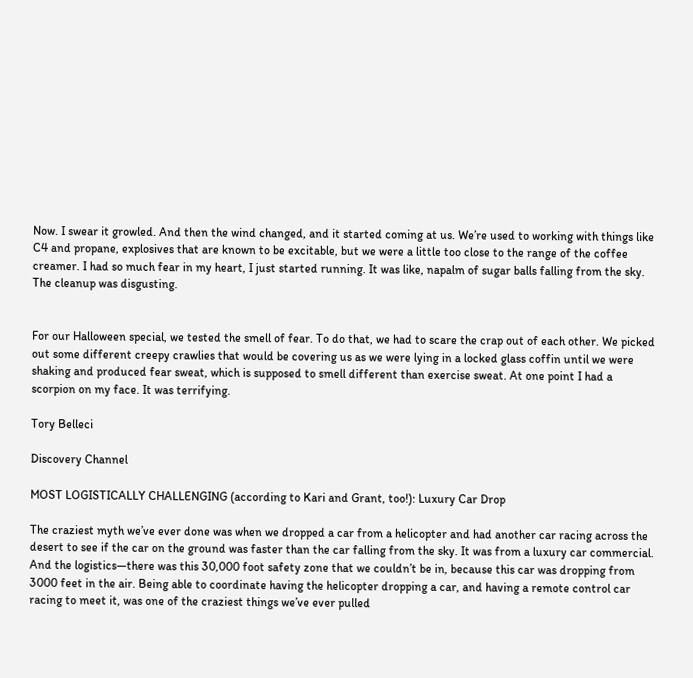Now. I swear it growled. And then the wind changed, and it started coming at us. We’re used to working with things like C4 and propane, explosives that are known to be excitable, but we were a little too close to the range of the coffee creamer. I had so much fear in my heart, I just started running. It was like, napalm of sugar balls falling from the sky. The cleanup was disgusting.


For our Halloween special, we tested the smell of fear. To do that, we had to scare the crap out of each other. We picked out some different creepy crawlies that would be covering us as we were lying in a locked glass coffin until we were shaking and produced fear sweat, which is supposed to smell different than exercise sweat. At one point I had a scorpion on my face. It was terrifying.

Tory Belleci

Discovery Channel

MOST LOGISTICALLY CHALLENGING (according to Kari and Grant, too!): Luxury Car Drop

The craziest myth we’ve ever done was when we dropped a car from a helicopter and had another car racing across the desert to see if the car on the ground was faster than the car falling from the sky. It was from a luxury car commercial. And the logistics—there was this 30,000 foot safety zone that we couldn’t be in, because this car was dropping from 3000 feet in the air. Being able to coordinate having the helicopter dropping a car, and having a remote control car racing to meet it, was one of the craziest things we’ve ever pulled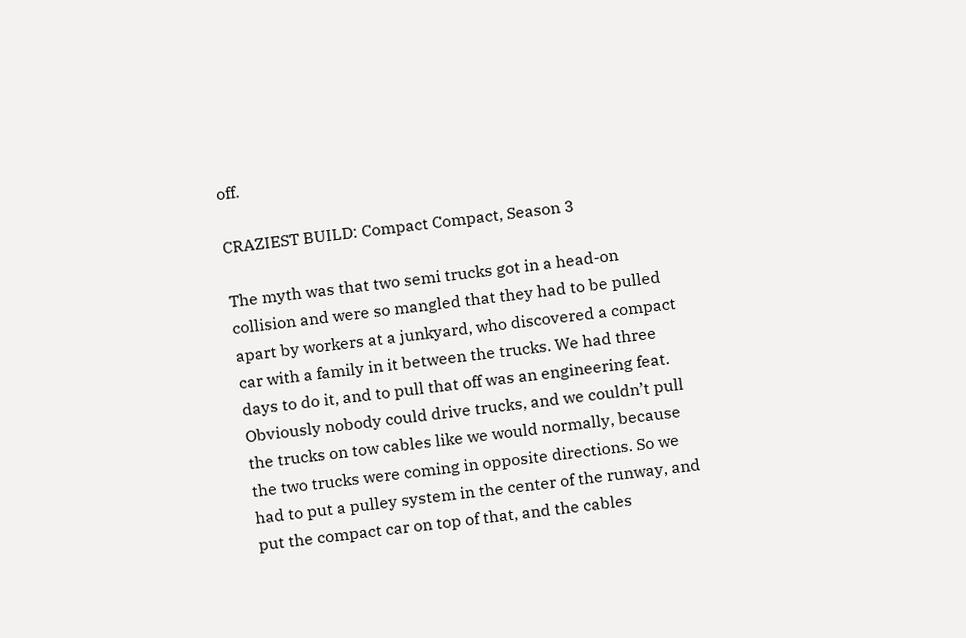off.

CRAZIEST BUILD: Compact Compact, Season 3

The myth was that two semi trucks got in a head-on collision and were so mangled that they had to be pulled apart by workers at a junkyard, who discovered a compact car with a family in it between the trucks. We had three days to do it, and to pull that off was an engineering feat. Obviously nobody could drive trucks, and we couldn’t pull the trucks on tow cables like we would normally, because the two trucks were coming in opposite directions. So we had to put a pulley system in the center of the runway, and put the compact car on top of that, and the cables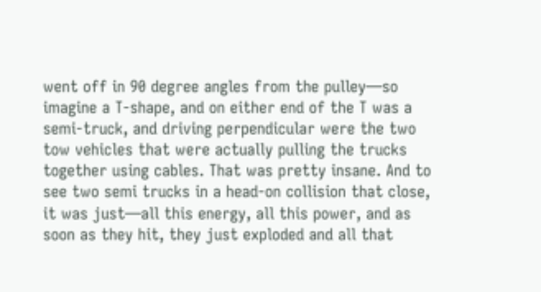went off in 90 degree angles from the pulley—so imagine a T-shape, and on either end of the T was a semi-truck, and driving perpendicular were the two tow vehicles that were actually pulling the trucks together using cables. That was pretty insane. And to see two semi trucks in a head-on collision that close, it was just—all this energy, all this power, and as soon as they hit, they just exploded and all that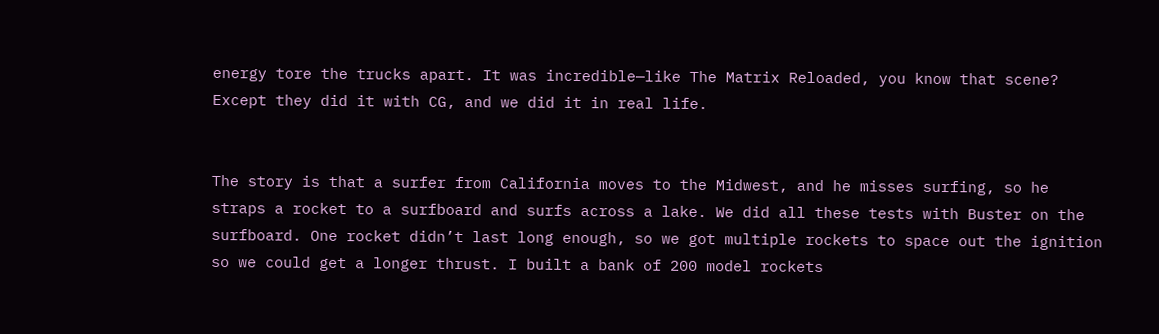energy tore the trucks apart. It was incredible—like The Matrix Reloaded, you know that scene? Except they did it with CG, and we did it in real life.


The story is that a surfer from California moves to the Midwest, and he misses surfing, so he straps a rocket to a surfboard and surfs across a lake. We did all these tests with Buster on the surfboard. One rocket didn’t last long enough, so we got multiple rockets to space out the ignition so we could get a longer thrust. I built a bank of 200 model rockets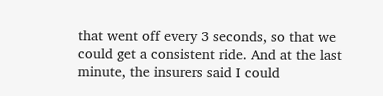that went off every 3 seconds, so that we could get a consistent ride. And at the last minute, the insurers said I could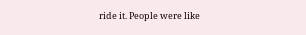ride it. People were like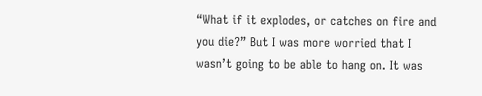“What if it explodes, or catches on fire and you die?” But I was more worried that I wasn’t going to be able to hang on. It was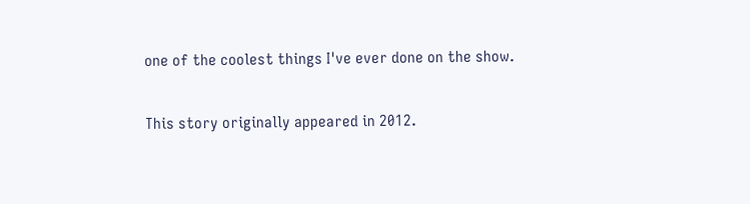one of the coolest things I've ever done on the show.

This story originally appeared in 2012.